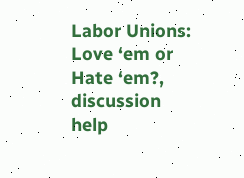Labor Unions: Love ‘em or Hate ‘em?, discussion help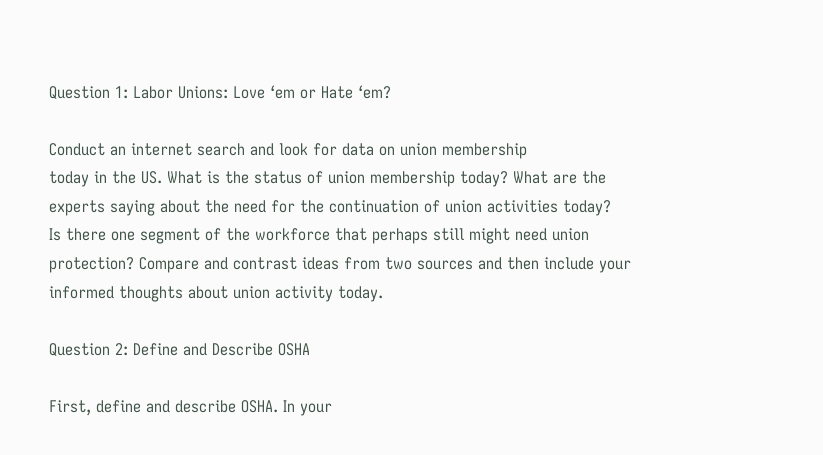Question 1: Labor Unions: Love ‘em or Hate ‘em?

Conduct an internet search and look for data on union membership
today in the US. What is the status of union membership today? What are the
experts saying about the need for the continuation of union activities today?
Is there one segment of the workforce that perhaps still might need union
protection? Compare and contrast ideas from two sources and then include your
informed thoughts about union activity today.

Question 2: Define and Describe OSHA

First, define and describe OSHA. In your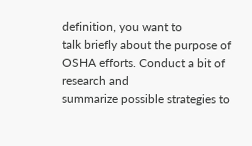definition, you want to
talk briefly about the purpose of OSHA efforts. Conduct a bit of research and
summarize possible strategies to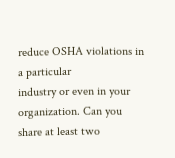reduce OSHA violations in a particular
industry or even in your organization. Can you share at least two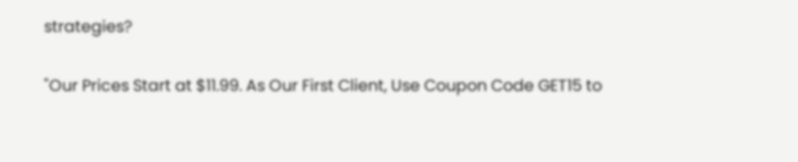strategies?

"Our Prices Start at $11.99. As Our First Client, Use Coupon Code GET15 to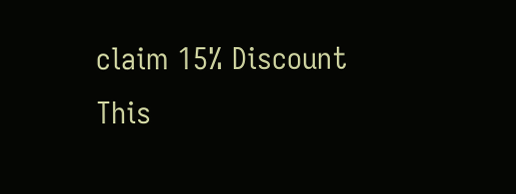claim 15% Discount This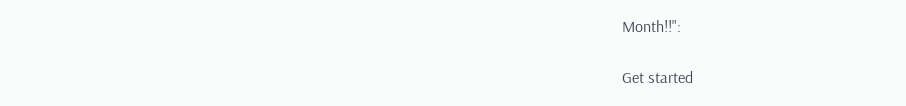Month!!":

Get started